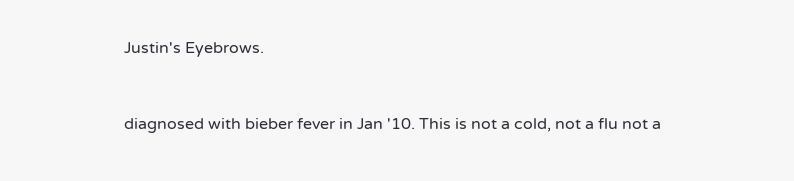Justin's Eyebrows.


diagnosed with bieber fever in Jan '10. This is not a cold, not a flu not a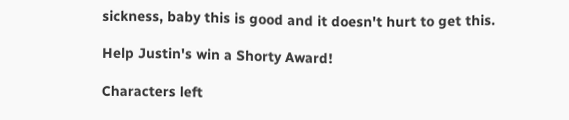sickness, baby this is good and it doesn't hurt to get this.

Help Justin's win a Shorty Award!

Characters left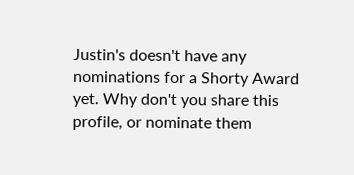Justin's doesn't have any nominations for a Shorty Award yet. Why don't you share this profile, or nominate them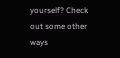yourself? Check out some other ways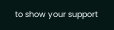to show your support